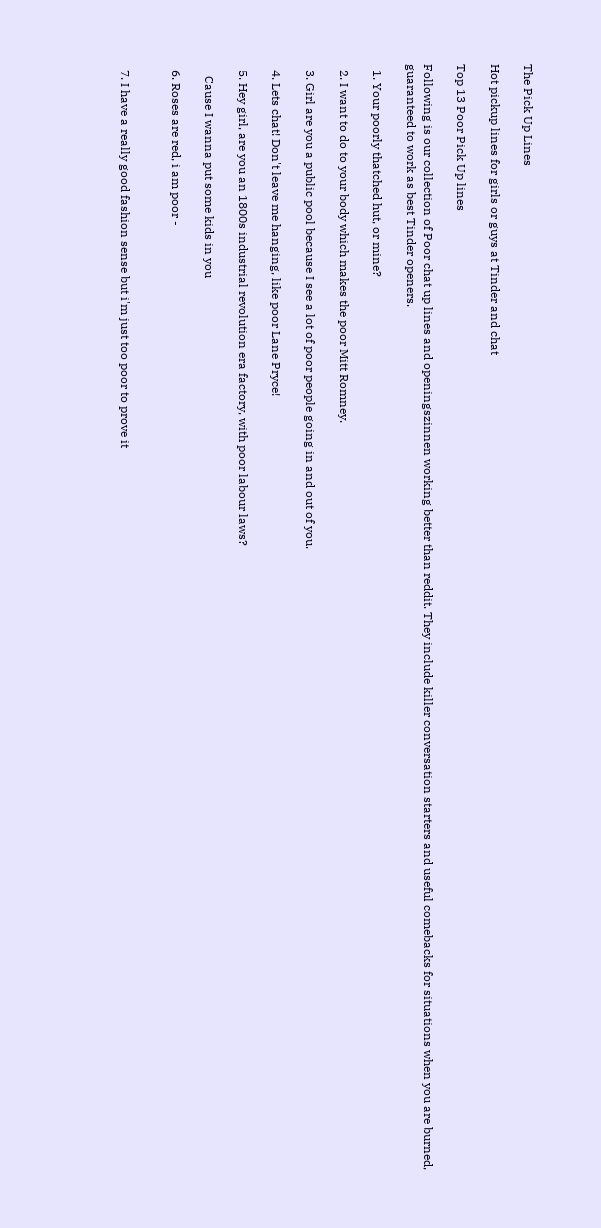The Pick Up Lines

Hot pickup lines for girls or guys at Tinder and chat

Top 13 Poor Pick Up lines

Following is our collection of Poor chat up lines and openingszinnen working better than reddit. They include killer conversation starters and useful comebacks for situations when you are burned, guaranteed to work as best Tinder openers.

  1. Your poorly thatched hut, or mine?

  2. I want to do to your body which makes the poor Mitt Romney.

  3. Girl are you a public pool because I see a lot of poor people going in and out of you.

  4. Lets chat! Don't leave me hanging, like poor Lane Pryce!

  5. Hey girl, are you an 1800s industrial revolution era factory, with poor labour laws?

    Cause I wanna put some kids in you

  6. Roses are red, i am poor -


  7. I have a really good fashion sense but i'm just too poor to prove it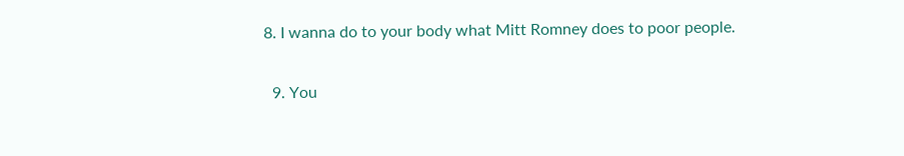8. I wanna do to your body what Mitt Romney does to poor people.

  9. You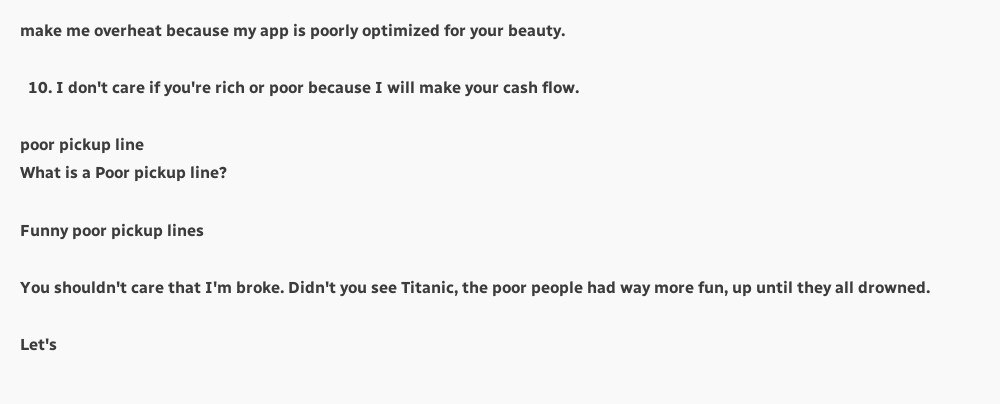make me overheat because my app is poorly optimized for your beauty.

  10. I don't care if you're rich or poor because I will make your cash flow.

poor pickup line
What is a Poor pickup line?

Funny poor pickup lines

You shouldn't care that I'm broke. Didn't you see Titanic, the poor people had way more fun, up until they all drowned.

Let's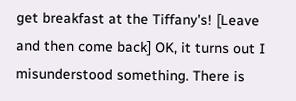get breakfast at the Tiffany's! [Leave and then come back] OK, it turns out I misunderstood something. There is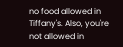no food allowed in Tiffany's. Also, you're not allowed in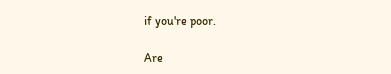if you're poor.

Are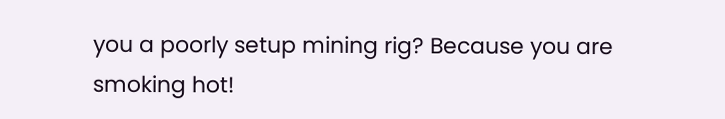you a poorly setup mining rig? Because you are smoking hot!